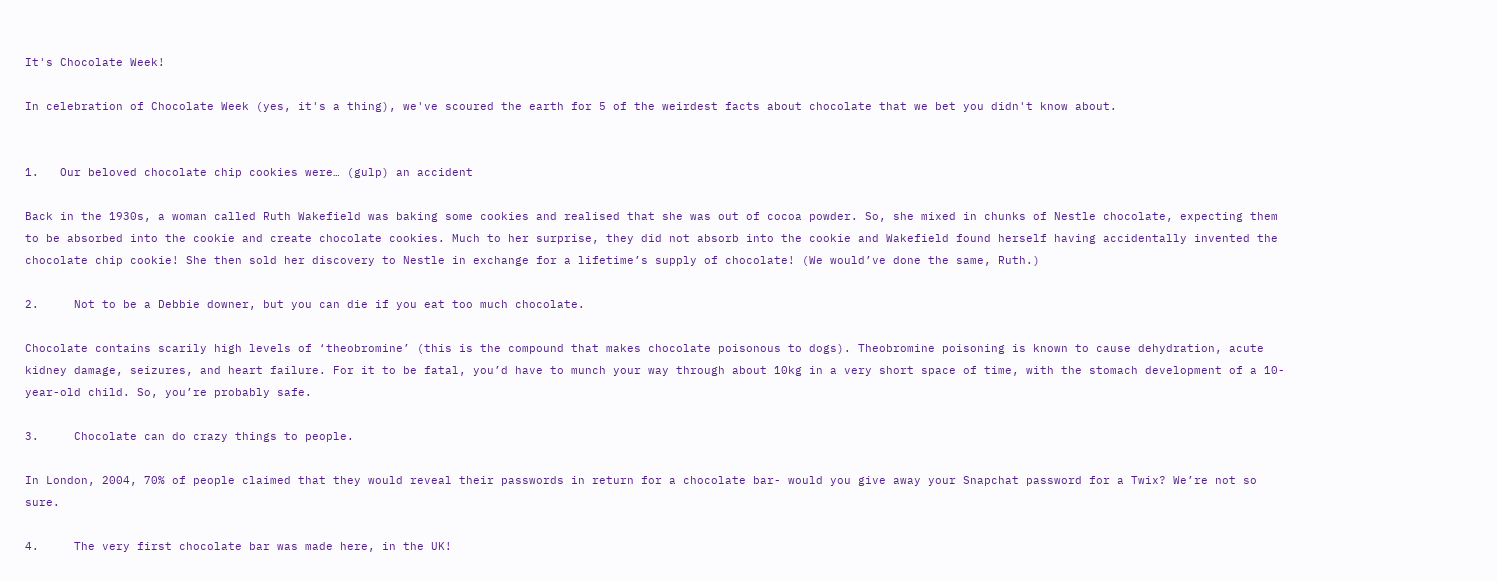It's Chocolate Week!

In celebration of Chocolate Week (yes, it's a thing), we've scoured the earth for 5 of the weirdest facts about chocolate that we bet you didn't know about.


1.   Our beloved chocolate chip cookies were… (gulp) an accident

Back in the 1930s, a woman called Ruth Wakefield was baking some cookies and realised that she was out of cocoa powder. So, she mixed in chunks of Nestle chocolate, expecting them to be absorbed into the cookie and create chocolate cookies. Much to her surprise, they did not absorb into the cookie and Wakefield found herself having accidentally invented the chocolate chip cookie! She then sold her discovery to Nestle in exchange for a lifetime’s supply of chocolate! (We would’ve done the same, Ruth.)

2.     Not to be a Debbie downer, but you can die if you eat too much chocolate.

Chocolate contains scarily high levels of ‘theobromine’ (this is the compound that makes chocolate poisonous to dogs). Theobromine poisoning is known to cause dehydration, acute kidney damage, seizures, and heart failure. For it to be fatal, you’d have to munch your way through about 10kg in a very short space of time, with the stomach development of a 10-year-old child. So, you’re probably safe.

3.     Chocolate can do crazy things to people.

In London, 2004, 70% of people claimed that they would reveal their passwords in return for a chocolate bar- would you give away your Snapchat password for a Twix? We’re not so sure.

4.     The very first chocolate bar was made here, in the UK!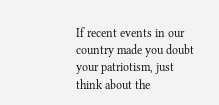If recent events in our country made you doubt your patriotism, just think about the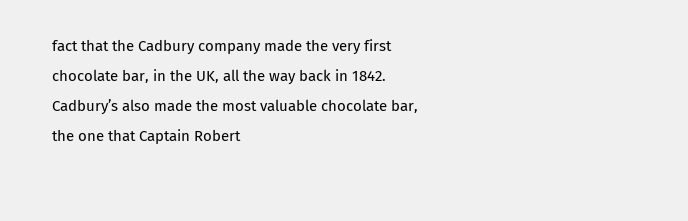fact that the Cadbury company made the very first chocolate bar, in the UK, all the way back in 1842. Cadbury’s also made the most valuable chocolate bar, the one that Captain Robert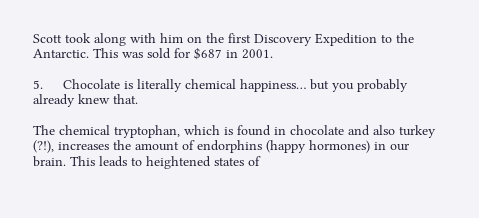Scott took along with him on the first Discovery Expedition to the Antarctic. This was sold for $687 in 2001.

5.     Chocolate is literally chemical happiness… but you probably already knew that.

The chemical tryptophan, which is found in chocolate and also turkey (?!), increases the amount of endorphins (happy hormones) in our brain. This leads to heightened states of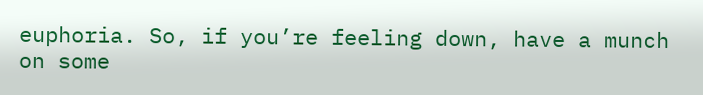euphoria. So, if you’re feeling down, have a munch on some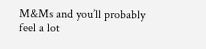M&Ms and you’ll probably feel a lot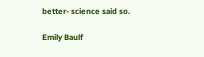better- science said so.

Emily Baulf